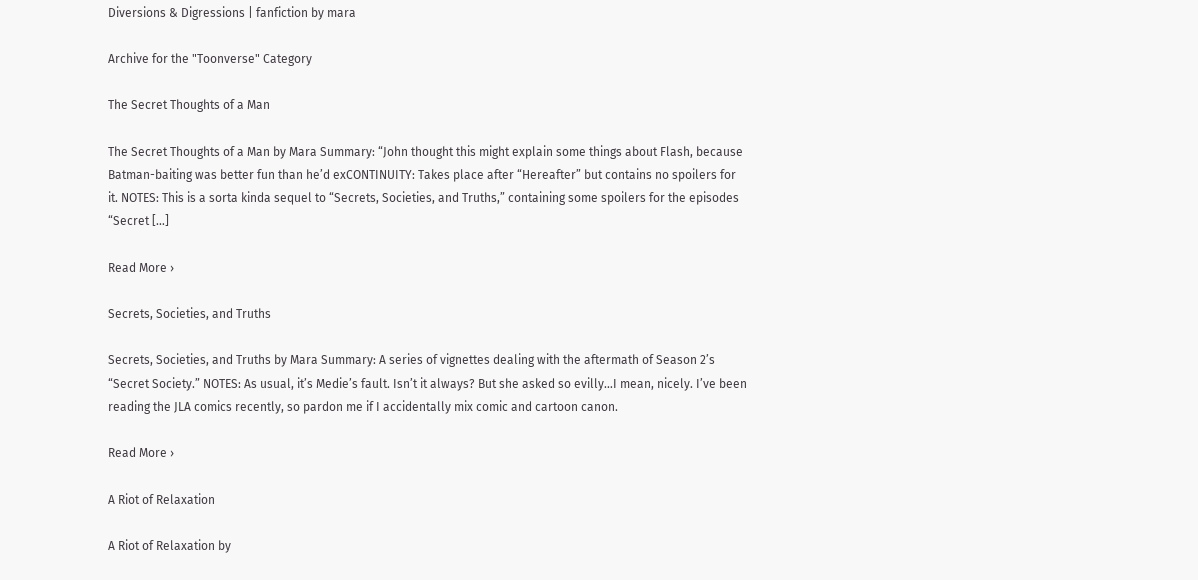Diversions & Digressions | fanfiction by mara

Archive for the "Toonverse" Category

The Secret Thoughts of a Man

The Secret Thoughts of a Man by Mara Summary: “John thought this might explain some things about Flash, because Batman-baiting was better fun than he’d exCONTINUITY: Takes place after “Hereafter” but contains no spoilers for it. NOTES: This is a sorta kinda sequel to “Secrets, Societies, and Truths,” containing some spoilers for the episodes “Secret […]

Read More ›

Secrets, Societies, and Truths

Secrets, Societies, and Truths by Mara Summary: A series of vignettes dealing with the aftermath of Season 2’s “Secret Society.” NOTES: As usual, it’s Medie’s fault. Isn’t it always? But she asked so evilly…I mean, nicely. I’ve been reading the JLA comics recently, so pardon me if I accidentally mix comic and cartoon canon.

Read More ›

A Riot of Relaxation

A Riot of Relaxation by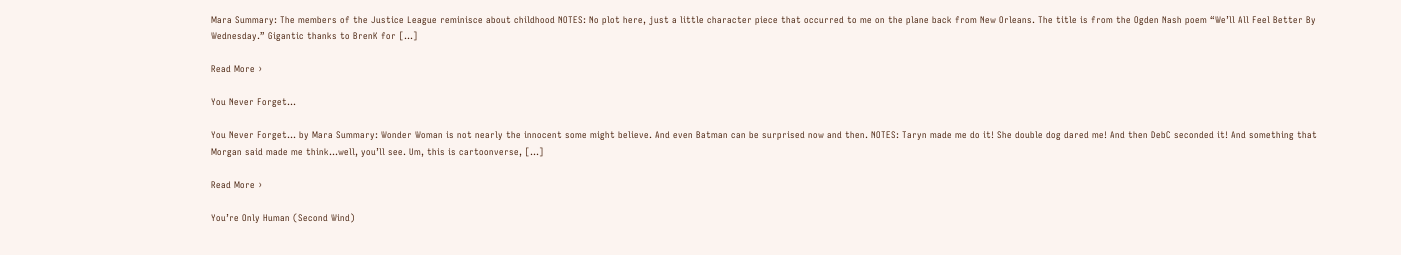Mara Summary: The members of the Justice League reminisce about childhood NOTES: No plot here, just a little character piece that occurred to me on the plane back from New Orleans. The title is from the Ogden Nash poem “We’ll All Feel Better By Wednesday.” Gigantic thanks to BrenK for […]

Read More ›

You Never Forget…

You Never Forget… by Mara Summary: Wonder Woman is not nearly the innocent some might believe. And even Batman can be surprised now and then. NOTES: Taryn made me do it! She double dog dared me! And then DebC seconded it! And something that Morgan said made me think…well, you’ll see. Um, this is cartoonverse, […]

Read More ›

You’re Only Human (Second Wind)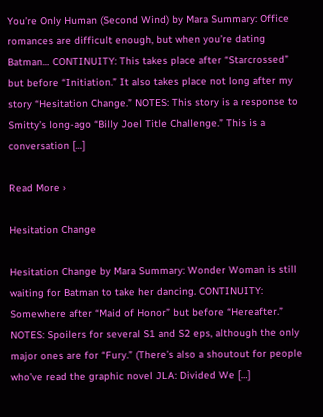You’re Only Human (Second Wind) by Mara Summary: Office romances are difficult enough, but when you’re dating Batman… CONTINUITY: This takes place after “Starcrossed” but before “Initiation.” It also takes place not long after my story “Hesitation Change.” NOTES: This story is a response to Smitty’s long-ago “Billy Joel Title Challenge.” This is a conversation […]

Read More ›

Hesitation Change

Hesitation Change by Mara Summary: Wonder Woman is still waiting for Batman to take her dancing. CONTINUITY: Somewhere after “Maid of Honor” but before “Hereafter.” NOTES: Spoilers for several S1 and S2 eps, although the only major ones are for “Fury.” (There’s also a shoutout for people who’ve read the graphic novel JLA: Divided We […]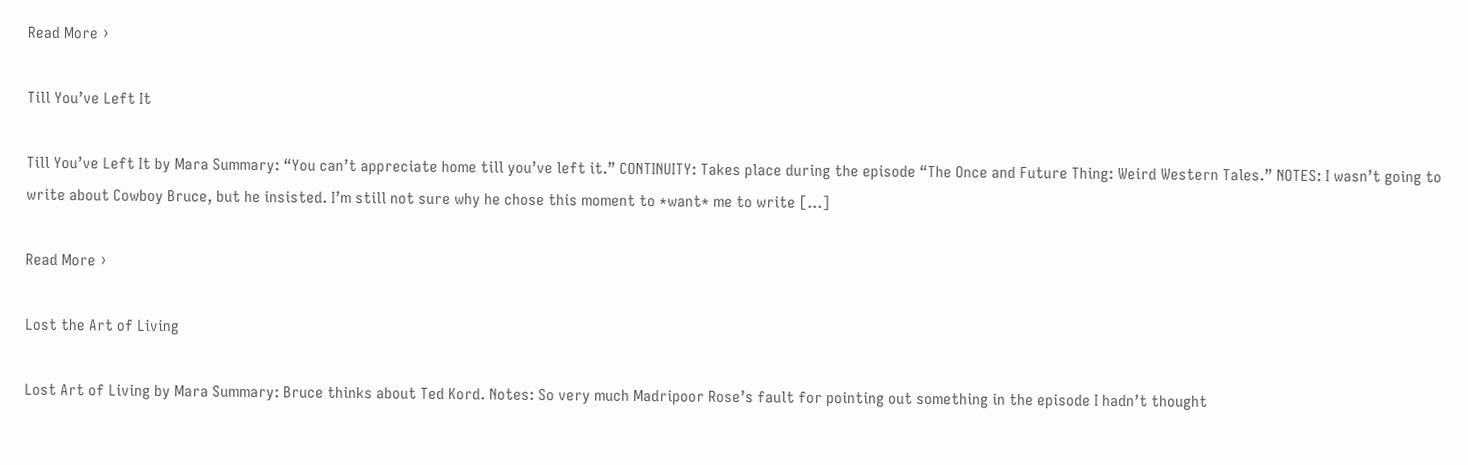Read More ›

Till You’ve Left It

Till You’ve Left It by Mara Summary: “You can’t appreciate home till you’ve left it.” CONTINUITY: Takes place during the episode “The Once and Future Thing: Weird Western Tales.” NOTES: I wasn’t going to write about Cowboy Bruce, but he insisted. I’m still not sure why he chose this moment to *want* me to write […]

Read More ›

Lost the Art of Living

Lost Art of Living by Mara Summary: Bruce thinks about Ted Kord. Notes: So very much Madripoor Rose’s fault for pointing out something in the episode I hadn’t thought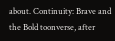about. Continuity: Brave and the Bold toonverse, after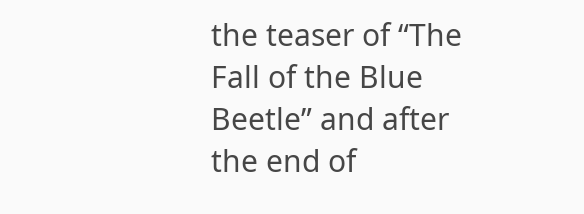the teaser of “The Fall of the Blue Beetle” and after the end of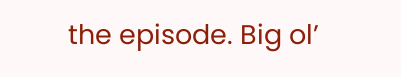the episode. Big ol’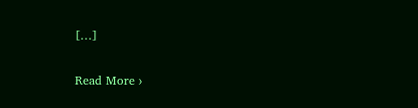[…]

Read More ›